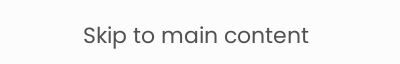Skip to main content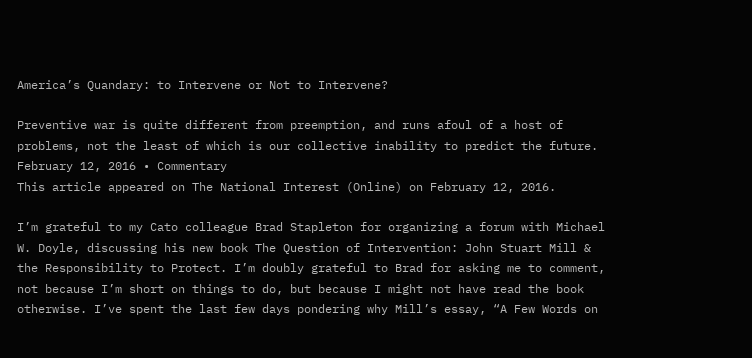America’s Quandary: to Intervene or Not to Intervene?

Preventive war is quite different from preemption, and runs afoul of a host of problems, not the least of which is our collective inability to predict the future.
February 12, 2016 • Commentary
This article appeared on The National Interest (Online) on February 12, 2016.

I’m grateful to my Cato colleague Brad Stapleton for organizing a forum with Michael W. Doyle, discussing his new book The Question of Intervention: John Stuart Mill & the Responsibility to Protect. I’m doubly grateful to Brad for asking me to comment, not because I’m short on things to do, but because I might not have read the book otherwise. I’ve spent the last few days pondering why Mill’s essay, “A Few Words on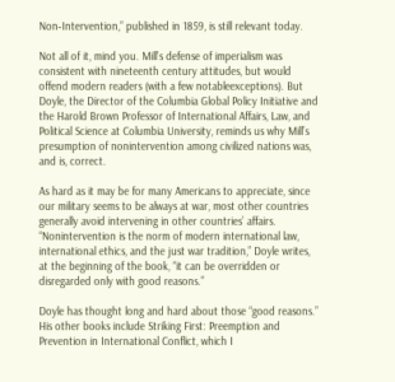Non‐Intervention,” published in 1859, is still relevant today.

Not all of it, mind you. Mill’s defense of imperialism was consistent with nineteenth century attitudes, but would offend modern readers (with a few notableexceptions). But Doyle, the Director of the Columbia Global Policy Initiative and the Harold Brown Professor of International Affairs, Law, and Political Science at Columbia University, reminds us why Mill’s presumption of nonintervention among civilized nations was, and is, correct.

As hard as it may be for many Americans to appreciate, since our military seems to be always at war, most other countries generally avoid intervening in other countries’ affairs. “Nonintervention is the norm of modern international law, international ethics, and the just war tradition,” Doyle writes, at the beginning of the book, “it can be overridden or disregarded only with good reasons.”

Doyle has thought long and hard about those “good reasons.” His other books include Striking First: Preemption and Prevention in International Conflict, which I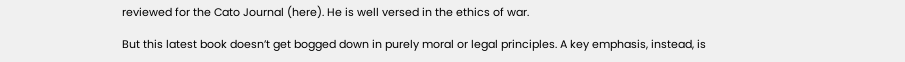reviewed for the Cato Journal (here). He is well versed in the ethics of war.

But this latest book doesn’t get bogged down in purely moral or legal principles. A key emphasis, instead, is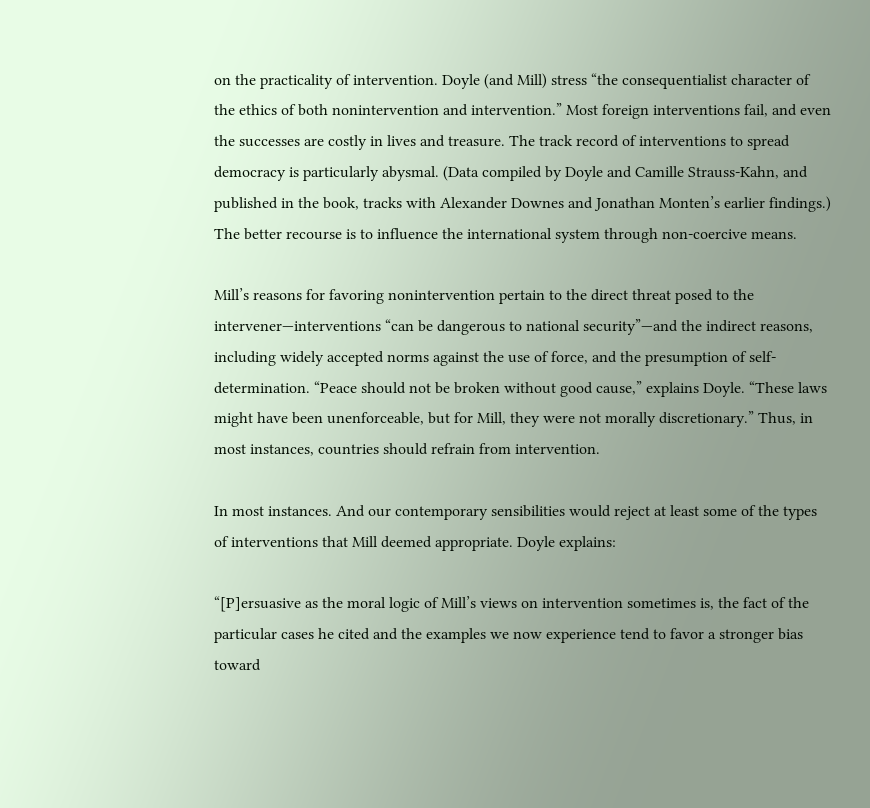on the practicality of intervention. Doyle (and Mill) stress “the consequentialist character of the ethics of both nonintervention and intervention.” Most foreign interventions fail, and even the successes are costly in lives and treasure. The track record of interventions to spread democracy is particularly abysmal. (Data compiled by Doyle and Camille Strauss‐Kahn, and published in the book, tracks with Alexander Downes and Jonathan Monten’s earlier findings.) The better recourse is to influence the international system through non‐coercive means.

Mill’s reasons for favoring nonintervention pertain to the direct threat posed to the intervener—interventions “can be dangerous to national security”—and the indirect reasons, including widely accepted norms against the use of force, and the presumption of self‐determination. “Peace should not be broken without good cause,” explains Doyle. “These laws might have been unenforceable, but for Mill, they were not morally discretionary.” Thus, in most instances, countries should refrain from intervention.

In most instances. And our contemporary sensibilities would reject at least some of the types of interventions that Mill deemed appropriate. Doyle explains:

“[P]ersuasive as the moral logic of Mill’s views on intervention sometimes is, the fact of the particular cases he cited and the examples we now experience tend to favor a stronger bias toward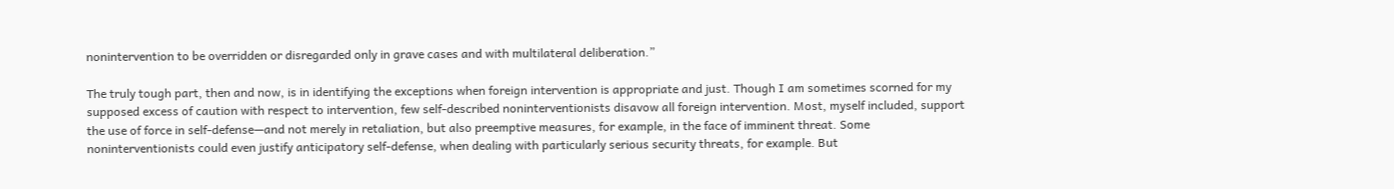nonintervention to be overridden or disregarded only in grave cases and with multilateral deliberation.”

The truly tough part, then and now, is in identifying the exceptions when foreign intervention is appropriate and just. Though I am sometimes scorned for my supposed excess of caution with respect to intervention, few self‐described noninterventionists disavow all foreign intervention. Most, myself included, support the use of force in self-defense—and not merely in retaliation, but also preemptive measures, for example, in the face of imminent threat. Some noninterventionists could even justify anticipatory self‐defense, when dealing with particularly serious security threats, for example. But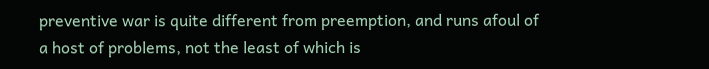preventive war is quite different from preemption, and runs afoul of a host of problems, not the least of which is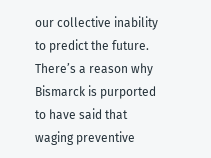our collective inability to predict the future. There’s a reason why Bismarck is purported to have said that waging preventive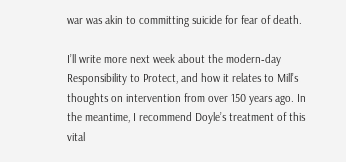war was akin to committing suicide for fear of death.

I’ll write more next week about the modern‐day Responsibility to Protect, and how it relates to Mill’s thoughts on intervention from over 150 years ago. In the meantime, I recommend Doyle’s treatment of this vital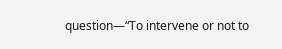question—“To intervene or not to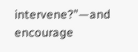intervene?”—and encourage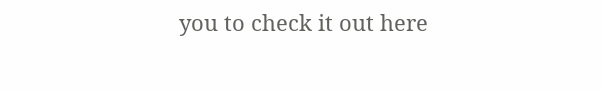you to check it out here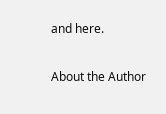and here.

About the Author